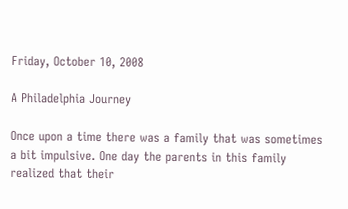Friday, October 10, 2008

A Philadelphia Journey

Once upon a time there was a family that was sometimes a bit impulsive. One day the parents in this family realized that their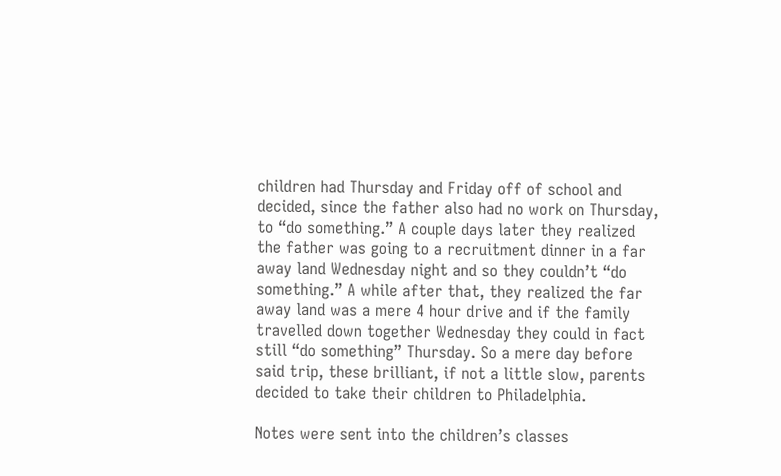children had Thursday and Friday off of school and decided, since the father also had no work on Thursday, to “do something.” A couple days later they realized the father was going to a recruitment dinner in a far away land Wednesday night and so they couldn’t “do something.” A while after that, they realized the far away land was a mere 4 hour drive and if the family travelled down together Wednesday they could in fact still “do something” Thursday. So a mere day before said trip, these brilliant, if not a little slow, parents decided to take their children to Philadelphia.

Notes were sent into the children’s classes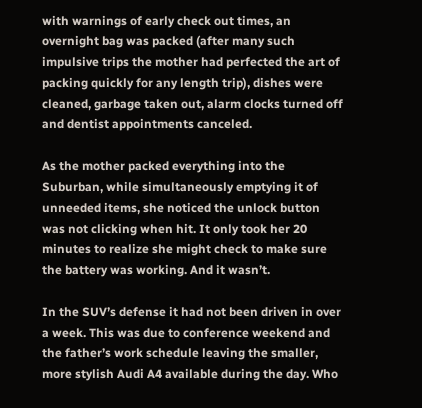with warnings of early check out times, an overnight bag was packed (after many such impulsive trips the mother had perfected the art of packing quickly for any length trip), dishes were cleaned, garbage taken out, alarm clocks turned off and dentist appointments canceled.

As the mother packed everything into the Suburban, while simultaneously emptying it of unneeded items, she noticed the unlock button was not clicking when hit. It only took her 20 minutes to realize she might check to make sure the battery was working. And it wasn’t.

In the SUV’s defense it had not been driven in over a week. This was due to conference weekend and the father’s work schedule leaving the smaller, more stylish Audi A4 available during the day. Who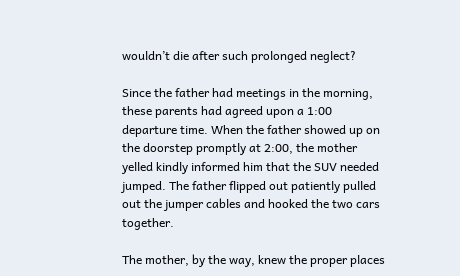wouldn’t die after such prolonged neglect?

Since the father had meetings in the morning, these parents had agreed upon a 1:00 departure time. When the father showed up on the doorstep promptly at 2:00, the mother yelled kindly informed him that the SUV needed jumped. The father flipped out patiently pulled out the jumper cables and hooked the two cars together.

The mother, by the way, knew the proper places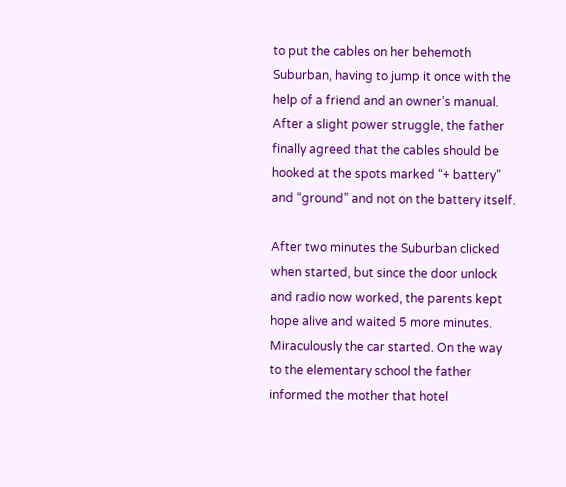to put the cables on her behemoth Suburban, having to jump it once with the help of a friend and an owner’s manual. After a slight power struggle, the father finally agreed that the cables should be hooked at the spots marked “+ battery” and “ground” and not on the battery itself.

After two minutes the Suburban clicked when started, but since the door unlock and radio now worked, the parents kept hope alive and waited 5 more minutes. Miraculously the car started. On the way to the elementary school the father informed the mother that hotel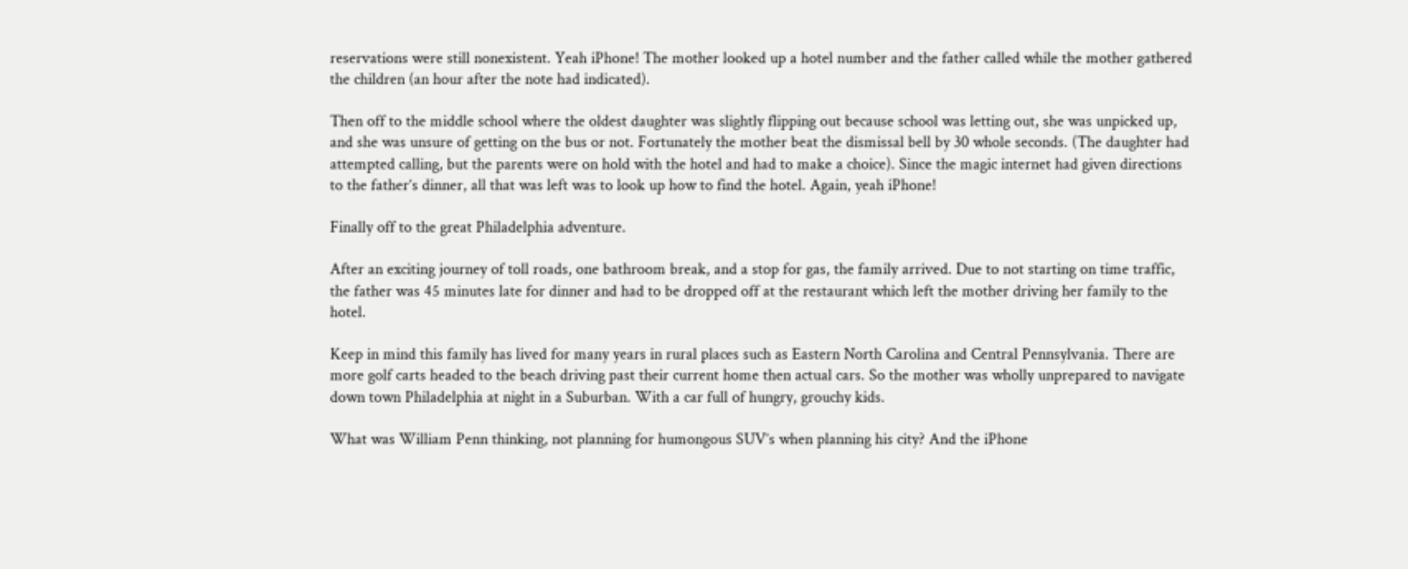reservations were still nonexistent. Yeah iPhone! The mother looked up a hotel number and the father called while the mother gathered the children (an hour after the note had indicated).

Then off to the middle school where the oldest daughter was slightly flipping out because school was letting out, she was unpicked up, and she was unsure of getting on the bus or not. Fortunately the mother beat the dismissal bell by 30 whole seconds. (The daughter had attempted calling, but the parents were on hold with the hotel and had to make a choice). Since the magic internet had given directions to the father’s dinner, all that was left was to look up how to find the hotel. Again, yeah iPhone!

Finally off to the great Philadelphia adventure.

After an exciting journey of toll roads, one bathroom break, and a stop for gas, the family arrived. Due to not starting on time traffic, the father was 45 minutes late for dinner and had to be dropped off at the restaurant which left the mother driving her family to the hotel.

Keep in mind this family has lived for many years in rural places such as Eastern North Carolina and Central Pennsylvania. There are more golf carts headed to the beach driving past their current home then actual cars. So the mother was wholly unprepared to navigate down town Philadelphia at night in a Suburban. With a car full of hungry, grouchy kids.

What was William Penn thinking, not planning for humongous SUV’s when planning his city? And the iPhone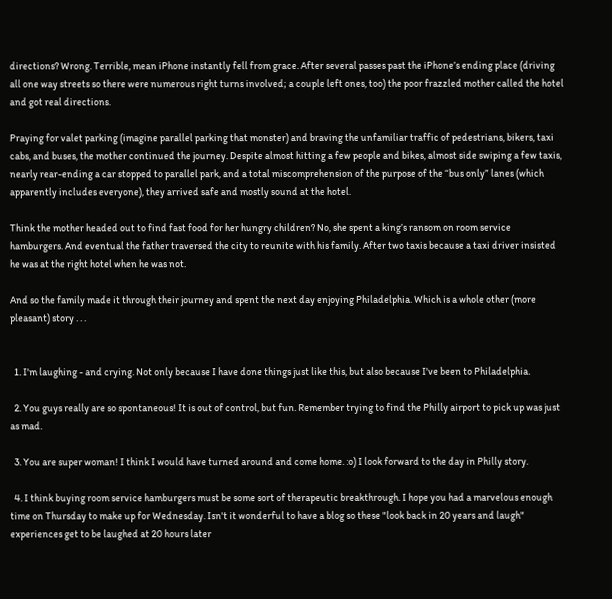directions? Wrong. Terrible, mean iPhone instantly fell from grace. After several passes past the iPhone’s ending place (driving all one way streets so there were numerous right turns involved; a couple left ones, too) the poor frazzled mother called the hotel and got real directions.

Praying for valet parking (imagine parallel parking that monster) and braving the unfamiliar traffic of pedestrians, bikers, taxi cabs, and buses, the mother continued the journey. Despite almost hitting a few people and bikes, almost side swiping a few taxis, nearly rear-ending a car stopped to parallel park, and a total miscomprehension of the purpose of the “bus only” lanes (which apparently includes everyone), they arrived safe and mostly sound at the hotel.

Think the mother headed out to find fast food for her hungry children? No, she spent a king’s ransom on room service hamburgers. And eventual the father traversed the city to reunite with his family. After two taxis because a taxi driver insisted he was at the right hotel when he was not.

And so the family made it through their journey and spent the next day enjoying Philadelphia. Which is a whole other (more pleasant) story . . .


  1. I'm laughing - and crying. Not only because I have done things just like this, but also because I've been to Philadelphia.

  2. You guys really are so spontaneous! It is out of control, but fun. Remember trying to find the Philly airport to pick up was just as mad.

  3. You are super woman! I think I would have turned around and come home. :o) I look forward to the day in Philly story.

  4. I think buying room service hamburgers must be some sort of therapeutic breakthrough. I hope you had a marvelous enough time on Thursday to make up for Wednesday. Isn't it wonderful to have a blog so these "look back in 20 years and laugh" experiences get to be laughed at 20 hours later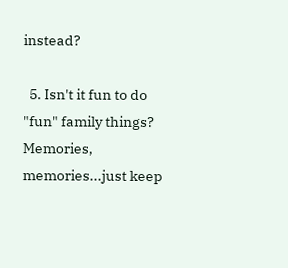instead?

  5. Isn't it fun to do "fun" family things? Memories, memories...just keep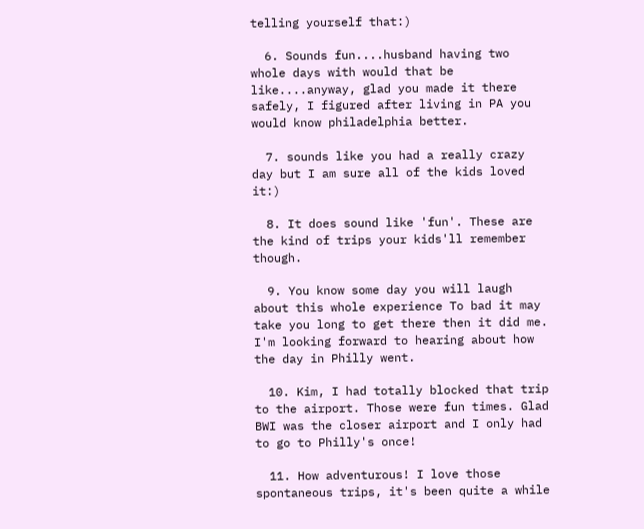telling yourself that:)

  6. Sounds fun....husband having two whole days with would that be like....anyway, glad you made it there safely, I figured after living in PA you would know philadelphia better.

  7. sounds like you had a really crazy day but I am sure all of the kids loved it:)

  8. It does sound like 'fun'. These are the kind of trips your kids'll remember though.

  9. You know some day you will laugh about this whole experience To bad it may take you long to get there then it did me. I'm looking forward to hearing about how the day in Philly went.

  10. Kim, I had totally blocked that trip to the airport. Those were fun times. Glad BWI was the closer airport and I only had to go to Philly's once!

  11. How adventurous! I love those spontaneous trips, it's been quite a while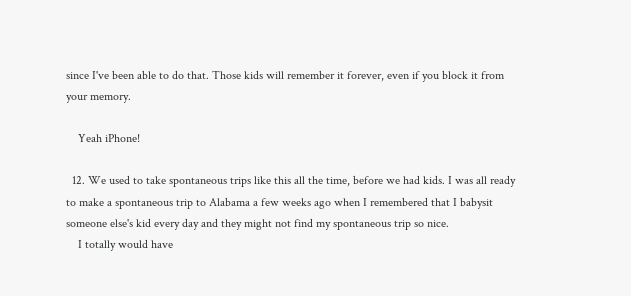since I've been able to do that. Those kids will remember it forever, even if you block it from your memory.

    Yeah iPhone!

  12. We used to take spontaneous trips like this all the time, before we had kids. I was all ready to make a spontaneous trip to Alabama a few weeks ago when I remembered that I babysit someone else's kid every day and they might not find my spontaneous trip so nice.
    I totally would have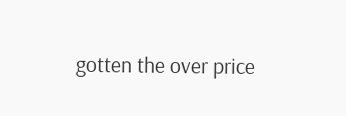gotten the over price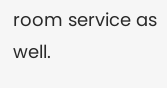room service as well.